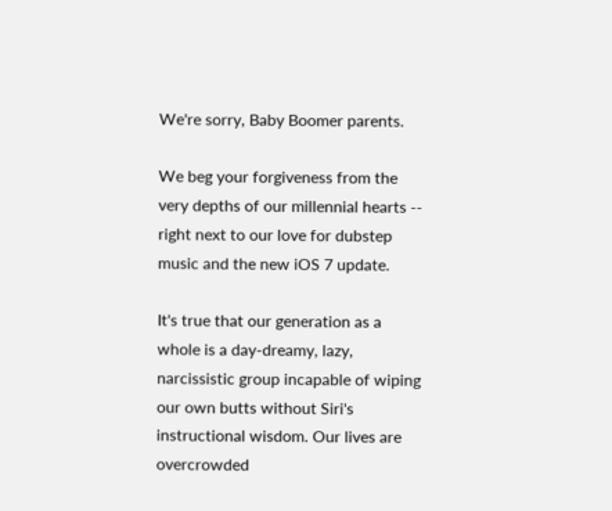We're sorry, Baby Boomer parents.

We beg your forgiveness from the very depths of our millennial hearts -- right next to our love for dubstep music and the new iOS 7 update.

It's true that our generation as a whole is a day-dreamy, lazy, narcissistic group incapable of wiping our own butts without Siri's instructional wisdom. Our lives are overcrowded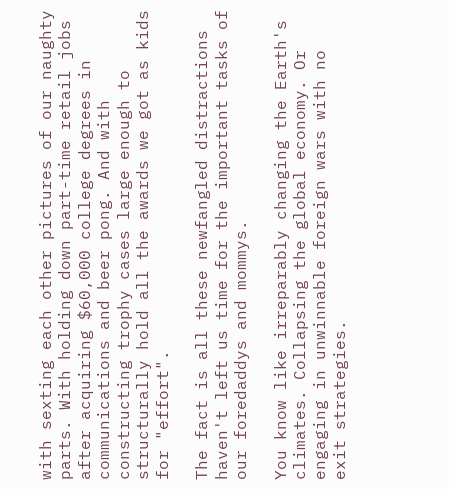with sexting each other pictures of our naughty parts. With holding down part-time retail jobs after acquiring $60,000 college degrees in communications and beer pong. And with constructing trophy cases large enough to structurally hold all the awards we got as kids for "effort".

The fact is all these newfangled distractions haven't left us time for the important tasks of our foredaddys and mommys.

You know like irreparably changing the Earth's climates. Collapsing the global economy. Or engaging in unwinnable foreign wars with no exit strategies.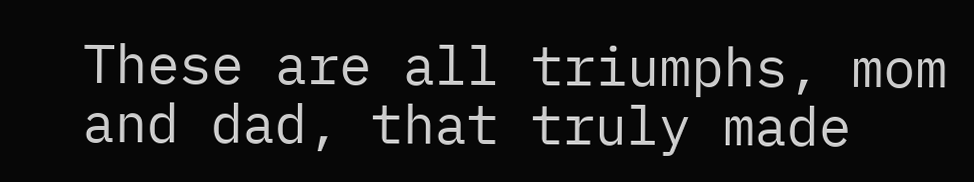These are all triumphs, mom and dad, that truly made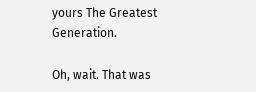yours The Greatest Generation.

Oh, wait. That was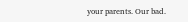your parents. Our bad.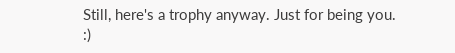Still, here's a trophy anyway. Just for being you. :)